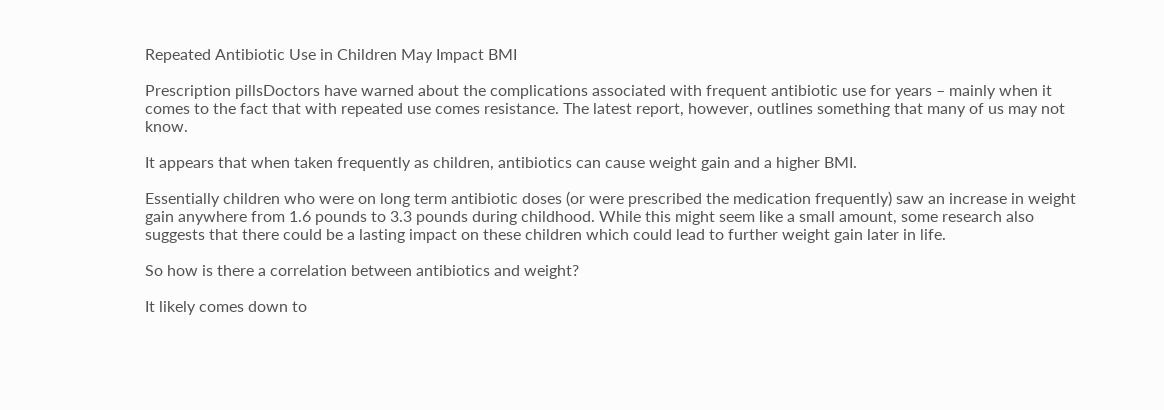Repeated Antibiotic Use in Children May Impact BMI

Prescription pillsDoctors have warned about the complications associated with frequent antibiotic use for years – mainly when it comes to the fact that with repeated use comes resistance. The latest report, however, outlines something that many of us may not know.

It appears that when taken frequently as children, antibiotics can cause weight gain and a higher BMI.

Essentially children who were on long term antibiotic doses (or were prescribed the medication frequently) saw an increase in weight gain anywhere from 1.6 pounds to 3.3 pounds during childhood. While this might seem like a small amount, some research also suggests that there could be a lasting impact on these children which could lead to further weight gain later in life.

So how is there a correlation between antibiotics and weight?

It likely comes down to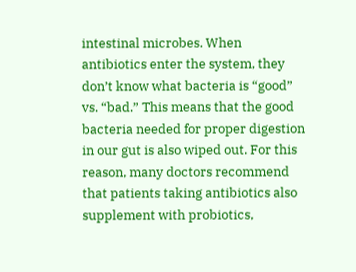intestinal microbes. When antibiotics enter the system, they don’t know what bacteria is “good” vs. “bad.” This means that the good bacteria needed for proper digestion in our gut is also wiped out. For this reason, many doctors recommend that patients taking antibiotics also supplement with probiotics,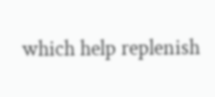which help replenish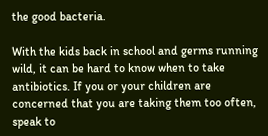the good bacteria.

With the kids back in school and germs running wild, it can be hard to know when to take antibiotics. If you or your children are concerned that you are taking them too often, speak to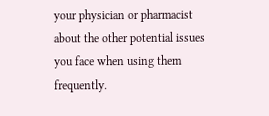your physician or pharmacist about the other potential issues you face when using them frequently.